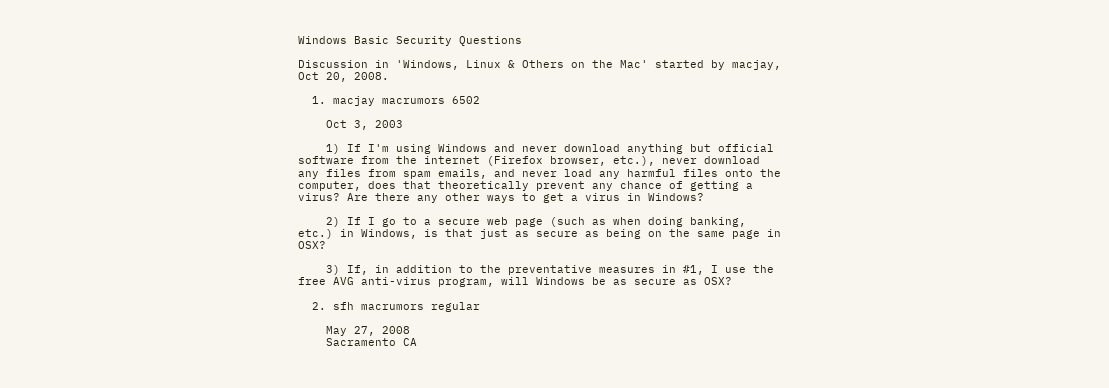Windows Basic Security Questions

Discussion in 'Windows, Linux & Others on the Mac' started by macjay, Oct 20, 2008.

  1. macjay macrumors 6502

    Oct 3, 2003

    1) If I'm using Windows and never download anything but official software from the internet (Firefox browser, etc.), never download any files from spam emails, and never load any harmful files onto the computer, does that theoretically prevent any chance of getting a virus? Are there any other ways to get a virus in Windows?

    2) If I go to a secure web page (such as when doing banking, etc.) in Windows, is that just as secure as being on the same page in OSX?

    3) If, in addition to the preventative measures in #1, I use the free AVG anti-virus program, will Windows be as secure as OSX?

  2. sfh macrumors regular

    May 27, 2008
    Sacramento CA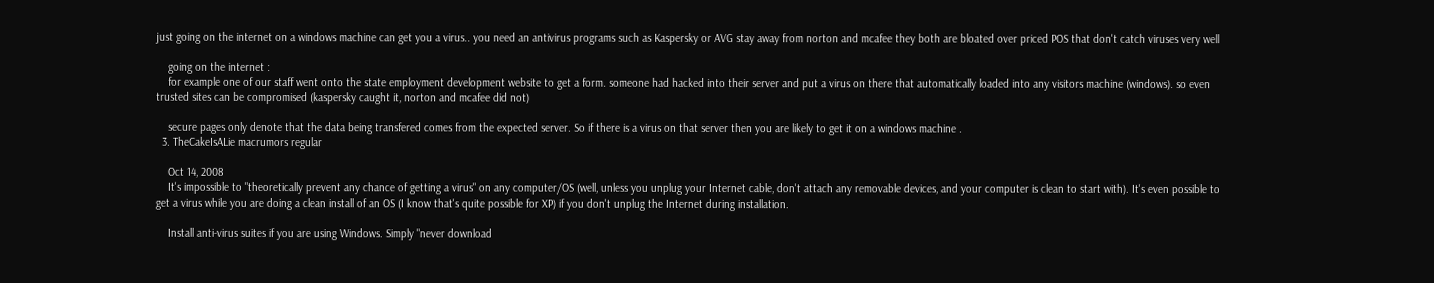just going on the internet on a windows machine can get you a virus.. you need an antivirus programs such as Kaspersky or AVG stay away from norton and mcafee they both are bloated over priced POS that don't catch viruses very well

    going on the internet :
    for example one of our staff went onto the state employment development website to get a form. someone had hacked into their server and put a virus on there that automatically loaded into any visitors machine (windows). so even trusted sites can be compromised (kaspersky caught it, norton and mcafee did not)

    secure pages only denote that the data being transfered comes from the expected server. So if there is a virus on that server then you are likely to get it on a windows machine .
  3. TheCakeIsALie macrumors regular

    Oct 14, 2008
    It's impossible to "theoretically prevent any chance of getting a virus" on any computer/OS (well, unless you unplug your Internet cable, don't attach any removable devices, and your computer is clean to start with). It's even possible to get a virus while you are doing a clean install of an OS (I know that's quite possible for XP) if you don't unplug the Internet during installation.

    Install anti-virus suites if you are using Windows. Simply "never download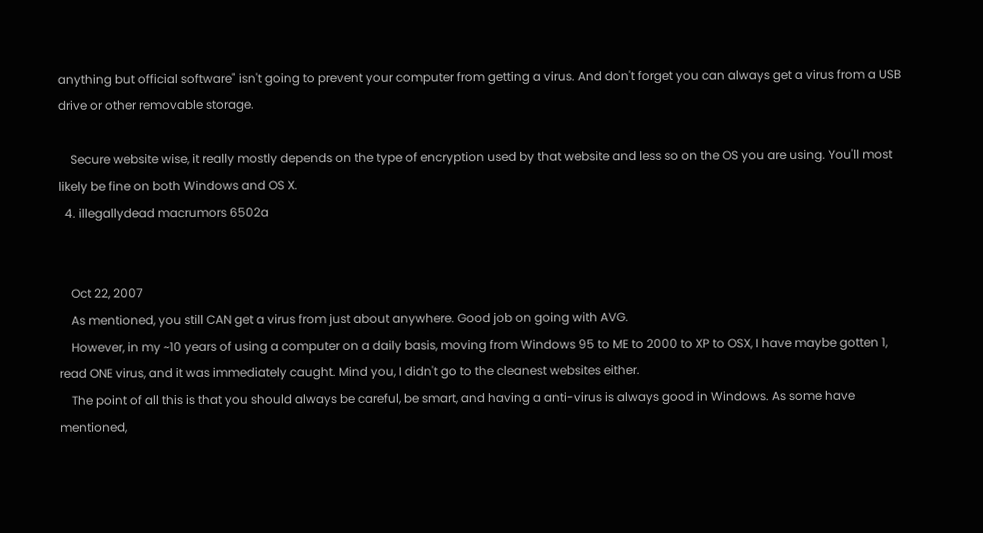anything but official software" isn't going to prevent your computer from getting a virus. And don't forget you can always get a virus from a USB drive or other removable storage.

    Secure website wise, it really mostly depends on the type of encryption used by that website and less so on the OS you are using. You'll most likely be fine on both Windows and OS X.
  4. illegallydead macrumors 6502a


    Oct 22, 2007
    As mentioned, you still CAN get a virus from just about anywhere. Good job on going with AVG.
    However, in my ~10 years of using a computer on a daily basis, moving from Windows 95 to ME to 2000 to XP to OSX, I have maybe gotten 1, read ONE virus, and it was immediately caught. Mind you, I didn't go to the cleanest websites either.
    The point of all this is that you should always be careful, be smart, and having a anti-virus is always good in Windows. As some have mentioned,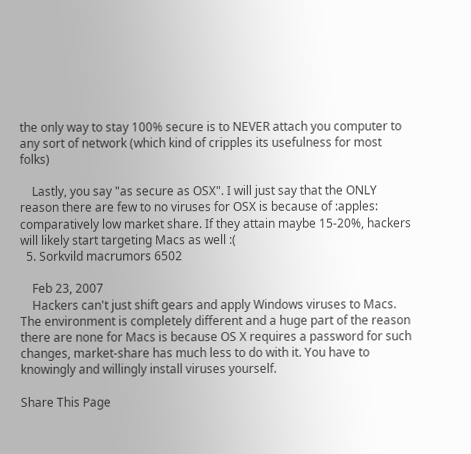the only way to stay 100% secure is to NEVER attach you computer to any sort of network (which kind of cripples its usefulness for most folks)

    Lastly, you say "as secure as OSX". I will just say that the ONLY reason there are few to no viruses for OSX is because of :apples: comparatively low market share. If they attain maybe 15-20%, hackers will likely start targeting Macs as well :(
  5. Sorkvild macrumors 6502

    Feb 23, 2007
    Hackers can't just shift gears and apply Windows viruses to Macs. The environment is completely different and a huge part of the reason there are none for Macs is because OS X requires a password for such changes, market-share has much less to do with it. You have to knowingly and willingly install viruses yourself.

Share This Page